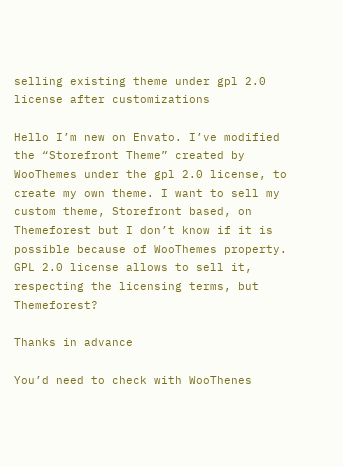selling existing theme under gpl 2.0 license after customizations

Hello I’m new on Envato. I’ve modified the “Storefront Theme” created by WooThemes under the gpl 2.0 license, to create my own theme. I want to sell my custom theme, Storefront based, on Themeforest but I don’t know if it is possible because of WooThemes property. GPL 2.0 license allows to sell it, respecting the licensing terms, but Themeforest?

Thanks in advance

You’d need to check with WooThenes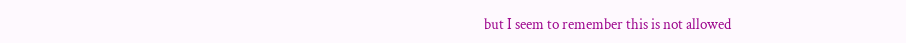but I seem to remember this is not allowed